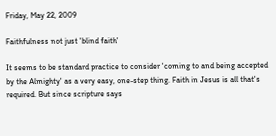Friday, May 22, 2009

Faithfulness not just 'blind faith'

It seems to be standard practice to consider 'coming to and being accepted by the Almighty' as a very easy, one-step thing. Faith in Jesus is all that's required. But since scripture says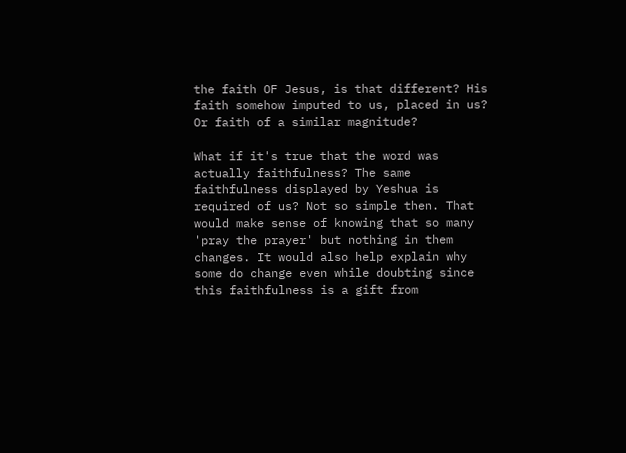the faith OF Jesus, is that different? His faith somehow imputed to us, placed in us? Or faith of a similar magnitude?

What if it's true that the word was actually faithfulness? The same faithfulness displayed by Yeshua is required of us? Not so simple then. That would make sense of knowing that so many 'pray the prayer' but nothing in them changes. It would also help explain why some do change even while doubting since this faithfulness is a gift from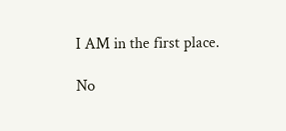I AM in the first place.

No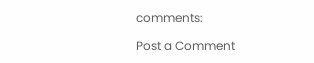comments:

Post a Comment